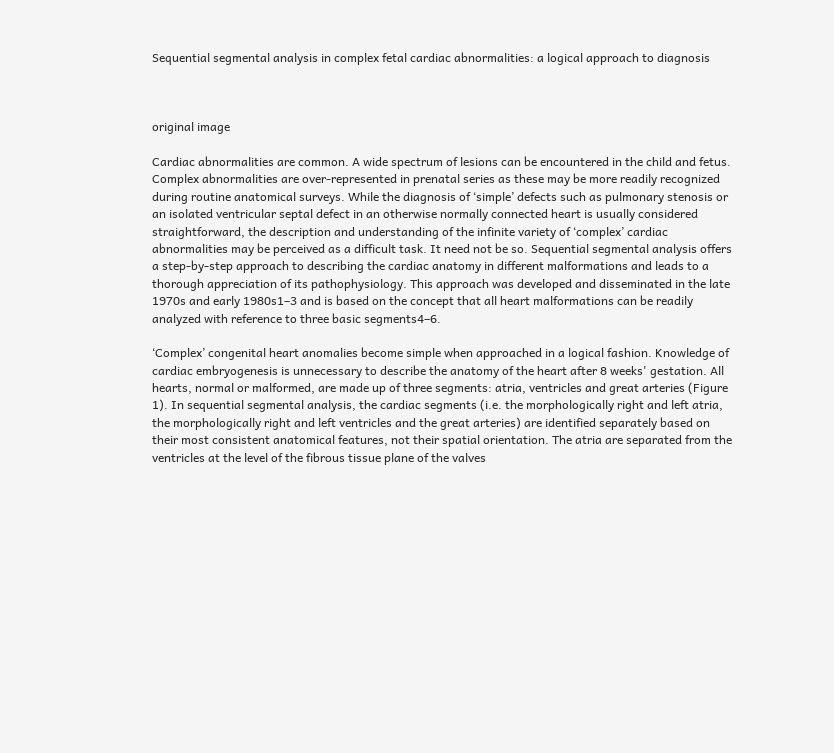Sequential segmental analysis in complex fetal cardiac abnormalities: a logical approach to diagnosis



original image

Cardiac abnormalities are common. A wide spectrum of lesions can be encountered in the child and fetus. Complex abnormalities are over-represented in prenatal series as these may be more readily recognized during routine anatomical surveys. While the diagnosis of ‘simple’ defects such as pulmonary stenosis or an isolated ventricular septal defect in an otherwise normally connected heart is usually considered straightforward, the description and understanding of the infinite variety of ‘complex’ cardiac abnormalities may be perceived as a difficult task. It need not be so. Sequential segmental analysis offers a step-by-step approach to describing the cardiac anatomy in different malformations and leads to a thorough appreciation of its pathophysiology. This approach was developed and disseminated in the late 1970s and early 1980s1–3 and is based on the concept that all heart malformations can be readily analyzed with reference to three basic segments4–6.

‘Complex’ congenital heart anomalies become simple when approached in a logical fashion. Knowledge of cardiac embryogenesis is unnecessary to describe the anatomy of the heart after 8 weeks' gestation. All hearts, normal or malformed, are made up of three segments: atria, ventricles and great arteries (Figure 1). In sequential segmental analysis, the cardiac segments (i.e. the morphologically right and left atria, the morphologically right and left ventricles and the great arteries) are identified separately based on their most consistent anatomical features, not their spatial orientation. The atria are separated from the ventricles at the level of the fibrous tissue plane of the valves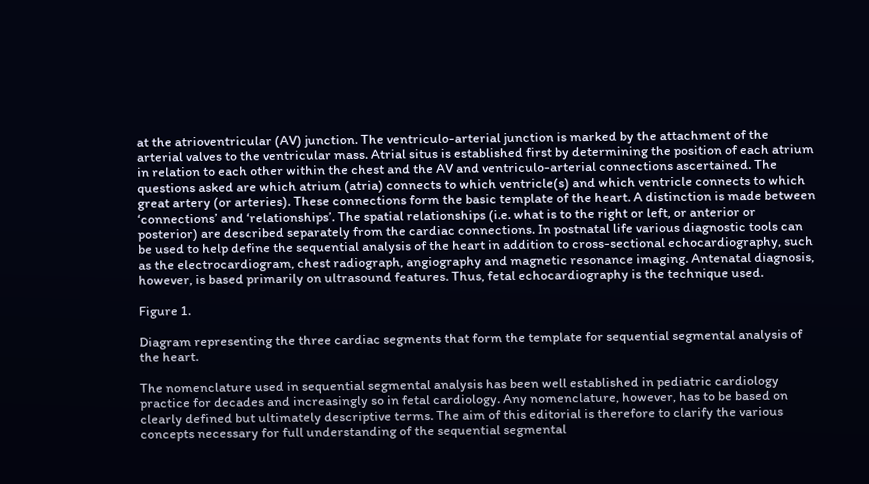at the atrioventricular (AV) junction. The ventriculo-arterial junction is marked by the attachment of the arterial valves to the ventricular mass. Atrial situs is established first by determining the position of each atrium in relation to each other within the chest and the AV and ventriculo-arterial connections ascertained. The questions asked are which atrium (atria) connects to which ventricle(s) and which ventricle connects to which great artery (or arteries). These connections form the basic template of the heart. A distinction is made between ‘connections’ and ‘relationships’. The spatial relationships (i.e. what is to the right or left, or anterior or posterior) are described separately from the cardiac connections. In postnatal life various diagnostic tools can be used to help define the sequential analysis of the heart in addition to cross-sectional echocardiography, such as the electrocardiogram, chest radiograph, angiography and magnetic resonance imaging. Antenatal diagnosis, however, is based primarily on ultrasound features. Thus, fetal echocardiography is the technique used.

Figure 1.

Diagram representing the three cardiac segments that form the template for sequential segmental analysis of the heart.

The nomenclature used in sequential segmental analysis has been well established in pediatric cardiology practice for decades and increasingly so in fetal cardiology. Any nomenclature, however, has to be based on clearly defined but ultimately descriptive terms. The aim of this editorial is therefore to clarify the various concepts necessary for full understanding of the sequential segmental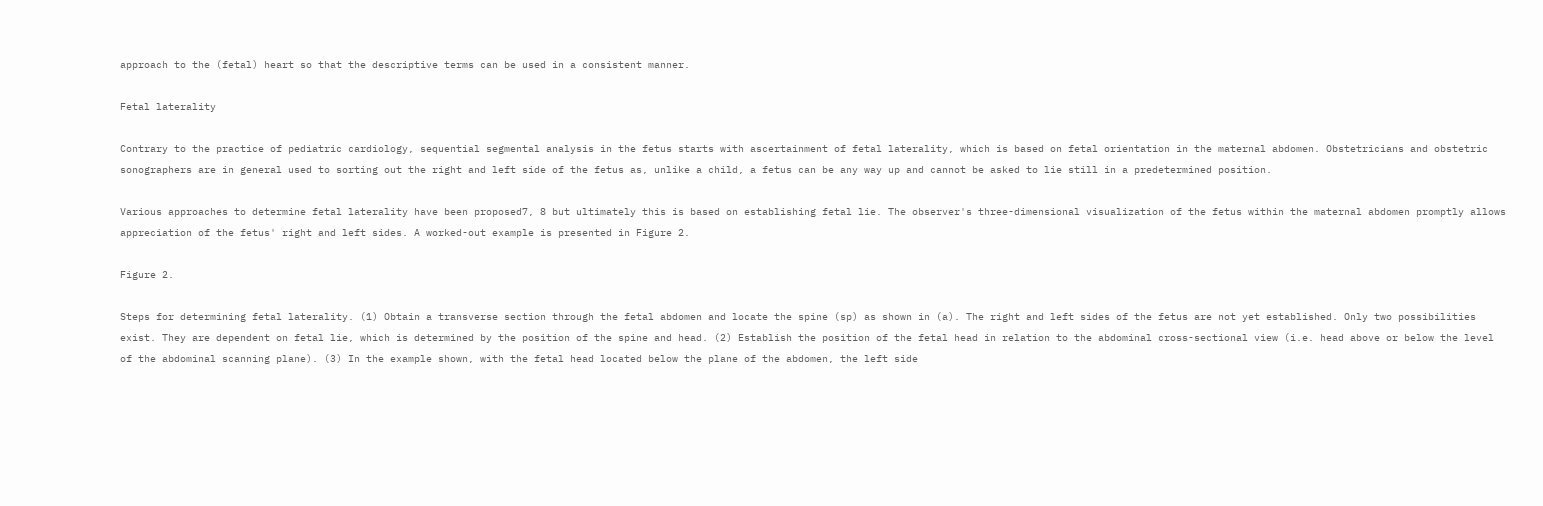approach to the (fetal) heart so that the descriptive terms can be used in a consistent manner.

Fetal laterality

Contrary to the practice of pediatric cardiology, sequential segmental analysis in the fetus starts with ascertainment of fetal laterality, which is based on fetal orientation in the maternal abdomen. Obstetricians and obstetric sonographers are in general used to sorting out the right and left side of the fetus as, unlike a child, a fetus can be any way up and cannot be asked to lie still in a predetermined position.

Various approaches to determine fetal laterality have been proposed7, 8 but ultimately this is based on establishing fetal lie. The observer's three-dimensional visualization of the fetus within the maternal abdomen promptly allows appreciation of the fetus' right and left sides. A worked-out example is presented in Figure 2.

Figure 2.

Steps for determining fetal laterality. (1) Obtain a transverse section through the fetal abdomen and locate the spine (sp) as shown in (a). The right and left sides of the fetus are not yet established. Only two possibilities exist. They are dependent on fetal lie, which is determined by the position of the spine and head. (2) Establish the position of the fetal head in relation to the abdominal cross-sectional view (i.e. head above or below the level of the abdominal scanning plane). (3) In the example shown, with the fetal head located below the plane of the abdomen, the left side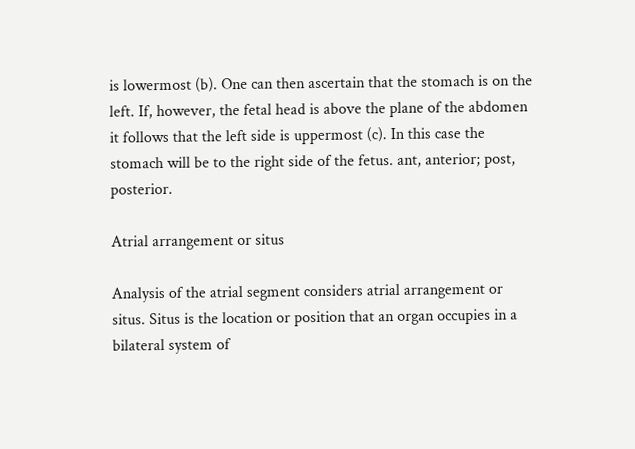is lowermost (b). One can then ascertain that the stomach is on the left. If, however, the fetal head is above the plane of the abdomen it follows that the left side is uppermost (c). In this case the stomach will be to the right side of the fetus. ant, anterior; post, posterior.

Atrial arrangement or situs

Analysis of the atrial segment considers atrial arrangement or situs. Situs is the location or position that an organ occupies in a bilateral system of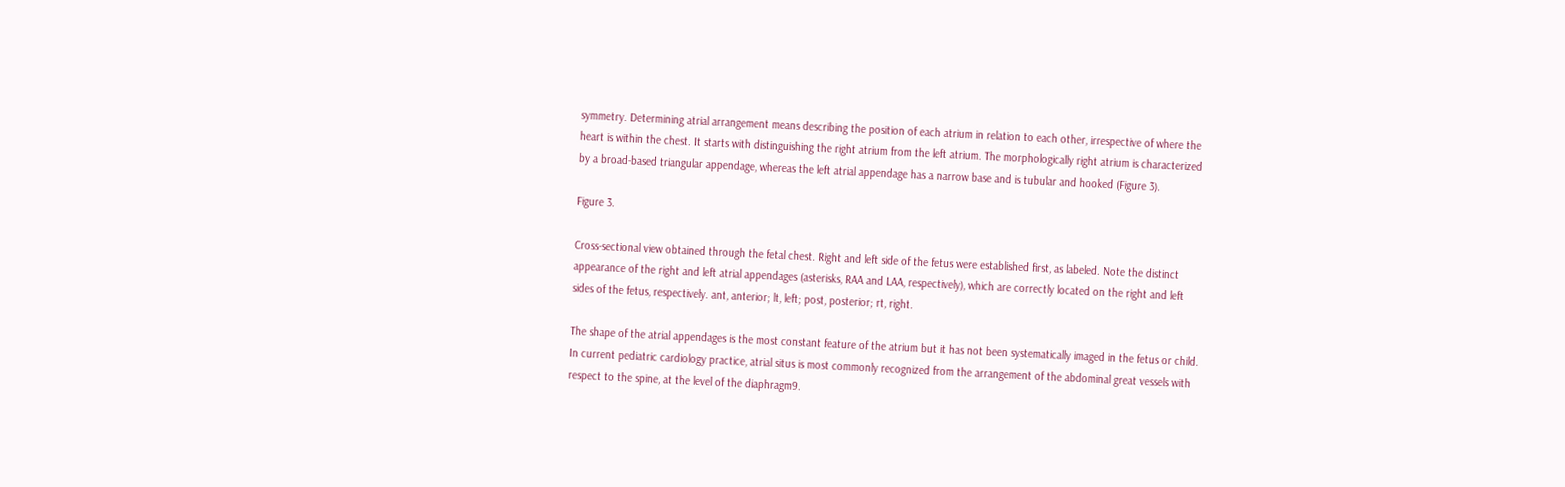symmetry. Determining atrial arrangement means describing the position of each atrium in relation to each other, irrespective of where the heart is within the chest. It starts with distinguishing the right atrium from the left atrium. The morphologically right atrium is characterized by a broad-based triangular appendage, whereas the left atrial appendage has a narrow base and is tubular and hooked (Figure 3).

Figure 3.

Cross-sectional view obtained through the fetal chest. Right and left side of the fetus were established first, as labeled. Note the distinct appearance of the right and left atrial appendages (asterisks, RAA and LAA, respectively), which are correctly located on the right and left sides of the fetus, respectively. ant, anterior; lt, left; post, posterior; rt, right.

The shape of the atrial appendages is the most constant feature of the atrium but it has not been systematically imaged in the fetus or child. In current pediatric cardiology practice, atrial situs is most commonly recognized from the arrangement of the abdominal great vessels with respect to the spine, at the level of the diaphragm9.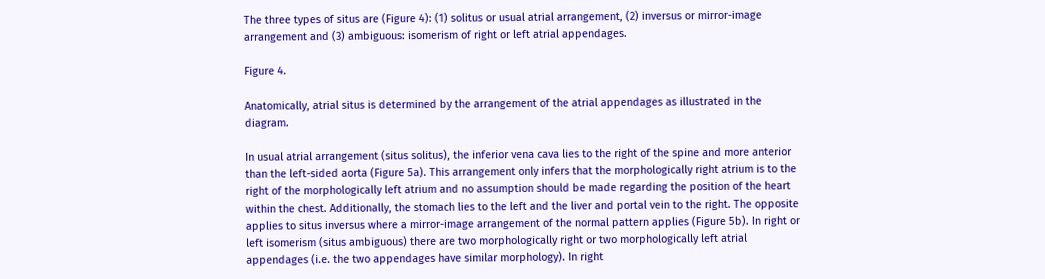The three types of situs are (Figure 4): (1) solitus or usual atrial arrangement, (2) inversus or mirror-image arrangement and (3) ambiguous: isomerism of right or left atrial appendages.

Figure 4.

Anatomically, atrial situs is determined by the arrangement of the atrial appendages as illustrated in the diagram.

In usual atrial arrangement (situs solitus), the inferior vena cava lies to the right of the spine and more anterior than the left-sided aorta (Figure 5a). This arrangement only infers that the morphologically right atrium is to the right of the morphologically left atrium and no assumption should be made regarding the position of the heart within the chest. Additionally, the stomach lies to the left and the liver and portal vein to the right. The opposite applies to situs inversus where a mirror-image arrangement of the normal pattern applies (Figure 5b). In right or left isomerism (situs ambiguous) there are two morphologically right or two morphologically left atrial appendages (i.e. the two appendages have similar morphology). In right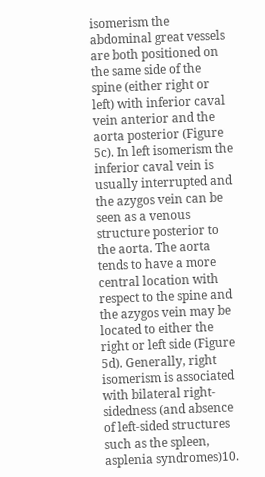isomerism the abdominal great vessels are both positioned on the same side of the spine (either right or left) with inferior caval vein anterior and the aorta posterior (Figure 5c). In left isomerism the inferior caval vein is usually interrupted and the azygos vein can be seen as a venous structure posterior to the aorta. The aorta tends to have a more central location with respect to the spine and the azygos vein may be located to either the right or left side (Figure 5d). Generally, right isomerism is associated with bilateral right-sidedness (and absence of left-sided structures such as the spleen, asplenia syndromes)10.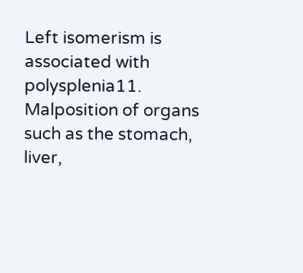Left isomerism is associated with polysplenia11. Malposition of organs such as the stomach, liver,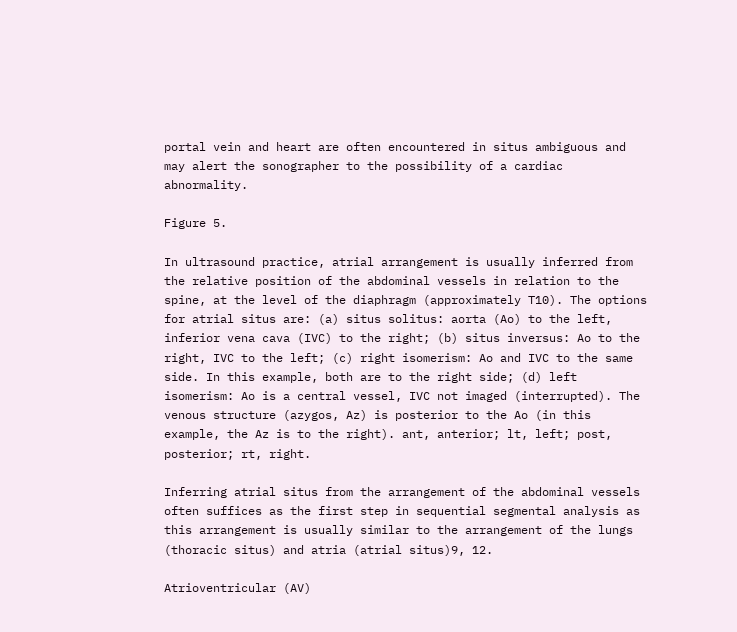portal vein and heart are often encountered in situs ambiguous and may alert the sonographer to the possibility of a cardiac abnormality.

Figure 5.

In ultrasound practice, atrial arrangement is usually inferred from the relative position of the abdominal vessels in relation to the spine, at the level of the diaphragm (approximately T10). The options for atrial situs are: (a) situs solitus: aorta (Ao) to the left, inferior vena cava (IVC) to the right; (b) situs inversus: Ao to the right, IVC to the left; (c) right isomerism: Ao and IVC to the same side. In this example, both are to the right side; (d) left isomerism: Ao is a central vessel, IVC not imaged (interrupted). The venous structure (azygos, Az) is posterior to the Ao (in this example, the Az is to the right). ant, anterior; lt, left; post, posterior; rt, right.

Inferring atrial situs from the arrangement of the abdominal vessels often suffices as the first step in sequential segmental analysis as this arrangement is usually similar to the arrangement of the lungs (thoracic situs) and atria (atrial situs)9, 12.

Atrioventricular (AV)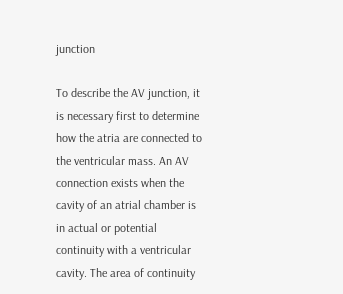junction

To describe the AV junction, it is necessary first to determine how the atria are connected to the ventricular mass. An AV connection exists when the cavity of an atrial chamber is in actual or potential continuity with a ventricular cavity. The area of continuity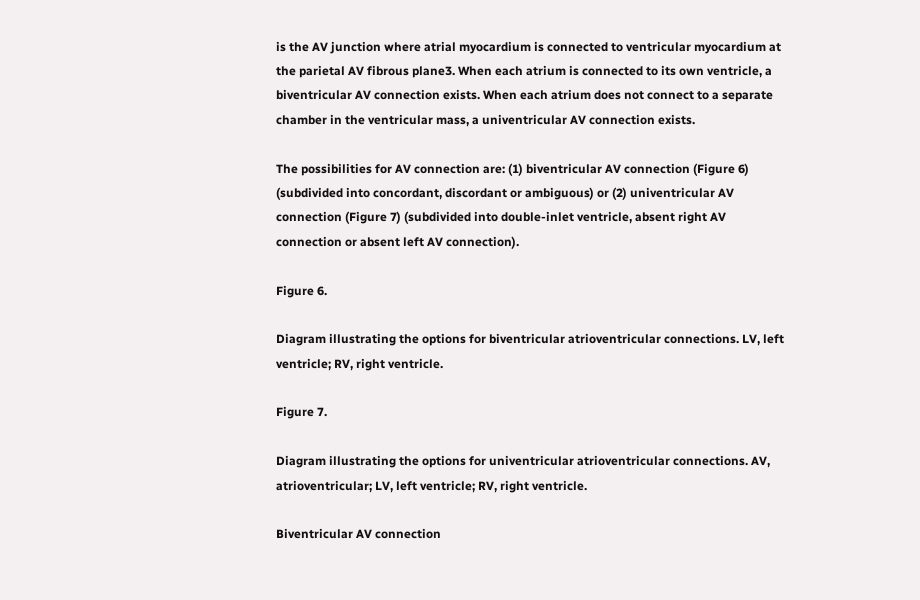is the AV junction where atrial myocardium is connected to ventricular myocardium at the parietal AV fibrous plane3. When each atrium is connected to its own ventricle, a biventricular AV connection exists. When each atrium does not connect to a separate chamber in the ventricular mass, a univentricular AV connection exists.

The possibilities for AV connection are: (1) biventricular AV connection (Figure 6) (subdivided into concordant, discordant or ambiguous) or (2) univentricular AV connection (Figure 7) (subdivided into double-inlet ventricle, absent right AV connection or absent left AV connection).

Figure 6.

Diagram illustrating the options for biventricular atrioventricular connections. LV, left ventricle; RV, right ventricle.

Figure 7.

Diagram illustrating the options for univentricular atrioventricular connections. AV, atrioventricular; LV, left ventricle; RV, right ventricle.

Biventricular AV connection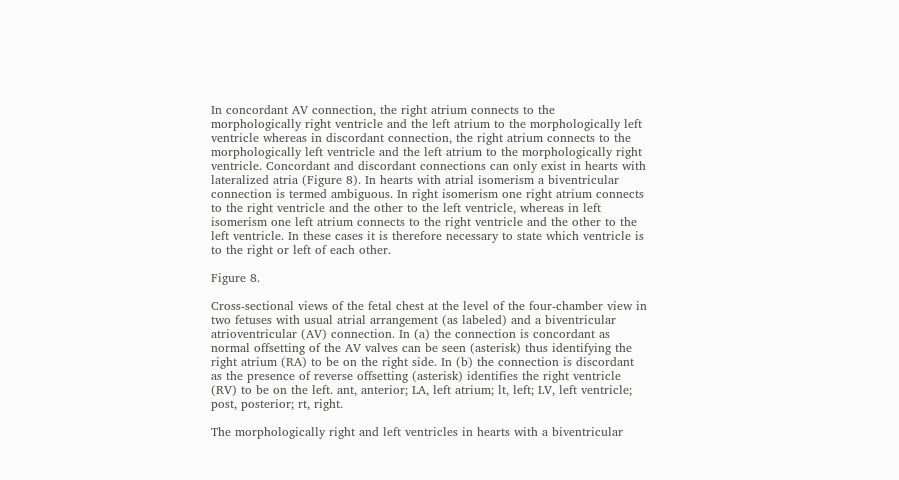In concordant AV connection, the right atrium connects to the morphologically right ventricle and the left atrium to the morphologically left ventricle whereas in discordant connection, the right atrium connects to the morphologically left ventricle and the left atrium to the morphologically right ventricle. Concordant and discordant connections can only exist in hearts with lateralized atria (Figure 8). In hearts with atrial isomerism a biventricular connection is termed ambiguous. In right isomerism one right atrium connects to the right ventricle and the other to the left ventricle, whereas in left isomerism one left atrium connects to the right ventricle and the other to the left ventricle. In these cases it is therefore necessary to state which ventricle is to the right or left of each other.

Figure 8.

Cross-sectional views of the fetal chest at the level of the four-chamber view in two fetuses with usual atrial arrangement (as labeled) and a biventricular atrioventricular (AV) connection. In (a) the connection is concordant as normal offsetting of the AV valves can be seen (asterisk) thus identifying the right atrium (RA) to be on the right side. In (b) the connection is discordant as the presence of reverse offsetting (asterisk) identifies the right ventricle (RV) to be on the left. ant, anterior; LA, left atrium; lt, left; LV, left ventricle; post, posterior; rt, right.

The morphologically right and left ventricles in hearts with a biventricular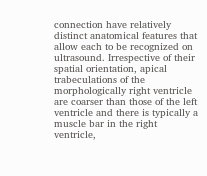connection have relatively distinct anatomical features that allow each to be recognized on ultrasound. Irrespective of their spatial orientation, apical trabeculations of the morphologically right ventricle are coarser than those of the left ventricle and there is typically a muscle bar in the right ventricle,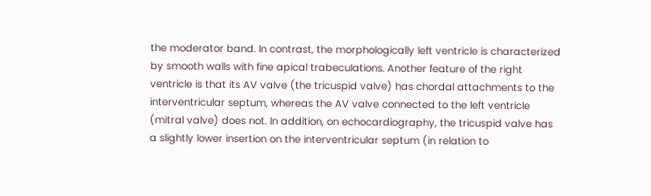the moderator band. In contrast, the morphologically left ventricle is characterized by smooth walls with fine apical trabeculations. Another feature of the right ventricle is that its AV valve (the tricuspid valve) has chordal attachments to the interventricular septum, whereas the AV valve connected to the left ventricle (mitral valve) does not. In addition, on echocardiography, the tricuspid valve has a slightly lower insertion on the interventricular septum (in relation to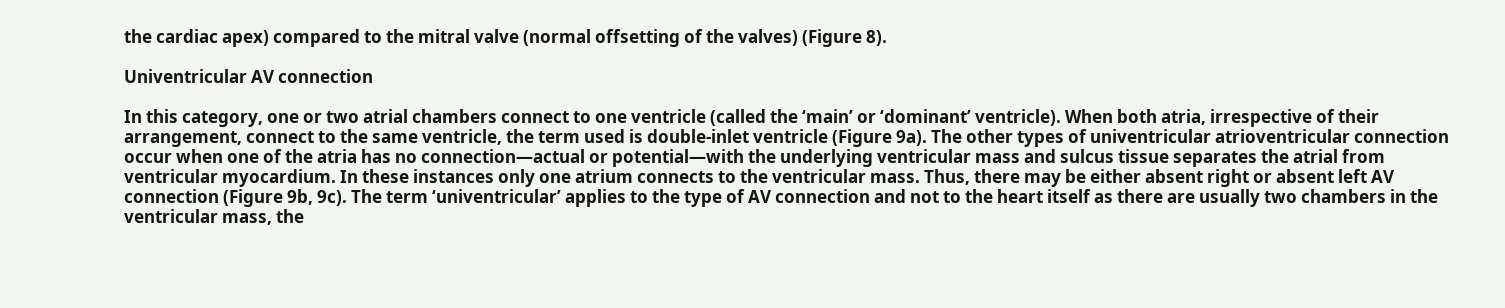the cardiac apex) compared to the mitral valve (normal offsetting of the valves) (Figure 8).

Univentricular AV connection

In this category, one or two atrial chambers connect to one ventricle (called the ‘main’ or ‘dominant’ ventricle). When both atria, irrespective of their arrangement, connect to the same ventricle, the term used is double-inlet ventricle (Figure 9a). The other types of univentricular atrioventricular connection occur when one of the atria has no connection—actual or potential—with the underlying ventricular mass and sulcus tissue separates the atrial from ventricular myocardium. In these instances only one atrium connects to the ventricular mass. Thus, there may be either absent right or absent left AV connection (Figure 9b, 9c). The term ‘univentricular’ applies to the type of AV connection and not to the heart itself as there are usually two chambers in the ventricular mass, the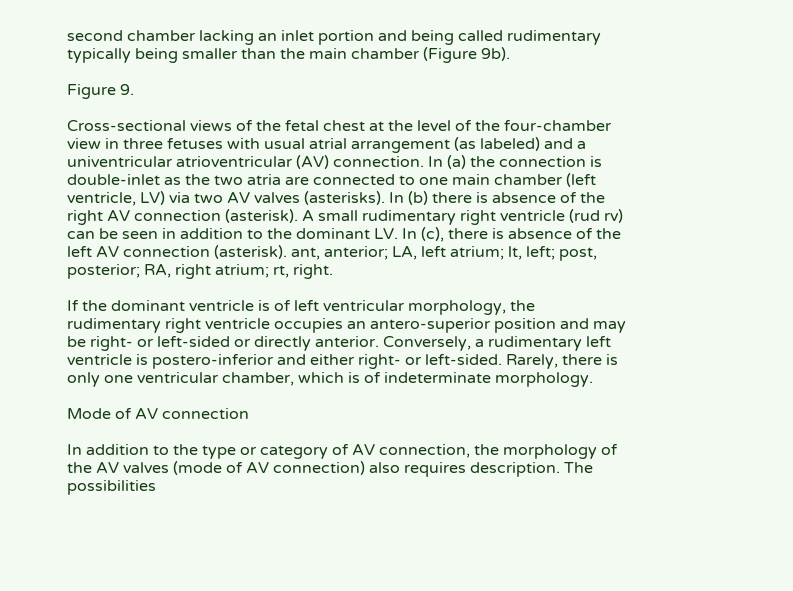second chamber lacking an inlet portion and being called rudimentary typically being smaller than the main chamber (Figure 9b).

Figure 9.

Cross-sectional views of the fetal chest at the level of the four-chamber view in three fetuses with usual atrial arrangement (as labeled) and a univentricular atrioventricular (AV) connection. In (a) the connection is double-inlet as the two atria are connected to one main chamber (left ventricle, LV) via two AV valves (asterisks). In (b) there is absence of the right AV connection (asterisk). A small rudimentary right ventricle (rud rv) can be seen in addition to the dominant LV. In (c), there is absence of the left AV connection (asterisk). ant, anterior; LA, left atrium; lt, left; post, posterior; RA, right atrium; rt, right.

If the dominant ventricle is of left ventricular morphology, the rudimentary right ventricle occupies an antero-superior position and may be right- or left-sided or directly anterior. Conversely, a rudimentary left ventricle is postero-inferior and either right- or left-sided. Rarely, there is only one ventricular chamber, which is of indeterminate morphology.

Mode of AV connection

In addition to the type or category of AV connection, the morphology of the AV valves (mode of AV connection) also requires description. The possibilities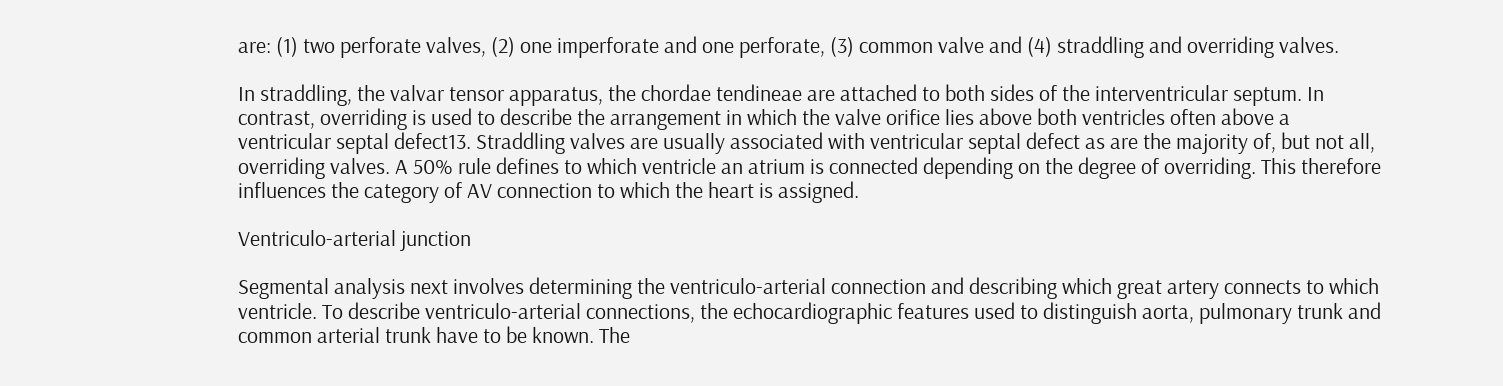are: (1) two perforate valves, (2) one imperforate and one perforate, (3) common valve and (4) straddling and overriding valves.

In straddling, the valvar tensor apparatus, the chordae tendineae are attached to both sides of the interventricular septum. In contrast, overriding is used to describe the arrangement in which the valve orifice lies above both ventricles often above a ventricular septal defect13. Straddling valves are usually associated with ventricular septal defect as are the majority of, but not all, overriding valves. A 50% rule defines to which ventricle an atrium is connected depending on the degree of overriding. This therefore influences the category of AV connection to which the heart is assigned.

Ventriculo-arterial junction

Segmental analysis next involves determining the ventriculo-arterial connection and describing which great artery connects to which ventricle. To describe ventriculo-arterial connections, the echocardiographic features used to distinguish aorta, pulmonary trunk and common arterial trunk have to be known. The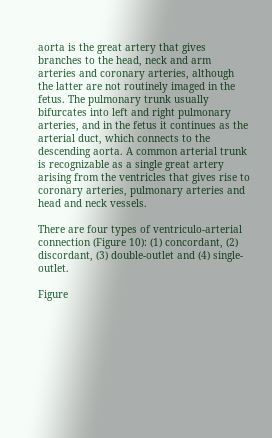aorta is the great artery that gives branches to the head, neck and arm arteries and coronary arteries, although the latter are not routinely imaged in the fetus. The pulmonary trunk usually bifurcates into left and right pulmonary arteries, and in the fetus it continues as the arterial duct, which connects to the descending aorta. A common arterial trunk is recognizable as a single great artery arising from the ventricles that gives rise to coronary arteries, pulmonary arteries and head and neck vessels.

There are four types of ventriculo-arterial connection (Figure 10): (1) concordant, (2) discordant, (3) double-outlet and (4) single-outlet.

Figure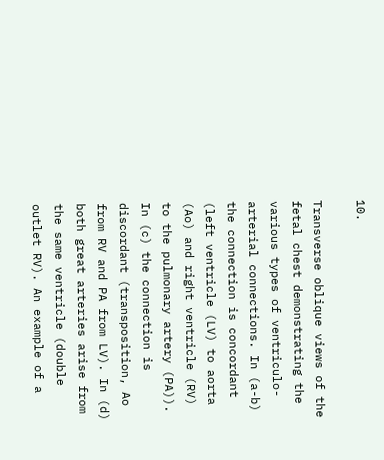10.

Transverse oblique views of the fetal chest demonstrating the various types of ventriculo-arterial connections. In (a-b) the connection is concordant (left ventricle (LV) to aorta (Ao) and right ventricle (RV) to the pulmonary artery (PA)). In (c) the connection is discordant (transposition, Ao from RV and PA from LV). In (d) both great arteries arise from the same ventricle (double outlet RV). An example of a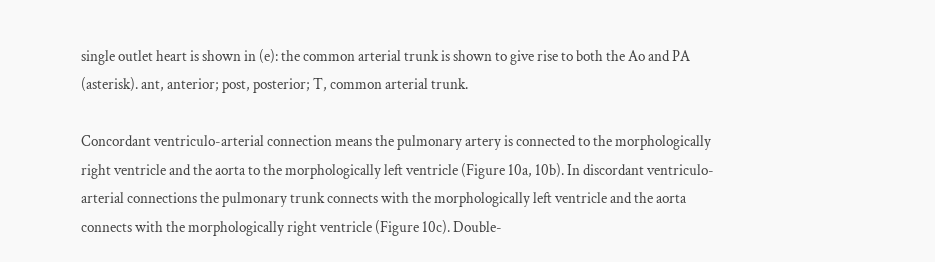single outlet heart is shown in (e): the common arterial trunk is shown to give rise to both the Ao and PA (asterisk). ant, anterior; post, posterior; T, common arterial trunk.

Concordant ventriculo-arterial connection means the pulmonary artery is connected to the morphologically right ventricle and the aorta to the morphologically left ventricle (Figure 10a, 10b). In discordant ventriculo-arterial connections the pulmonary trunk connects with the morphologically left ventricle and the aorta connects with the morphologically right ventricle (Figure 10c). Double-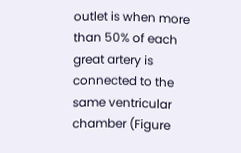outlet is when more than 50% of each great artery is connected to the same ventricular chamber (Figure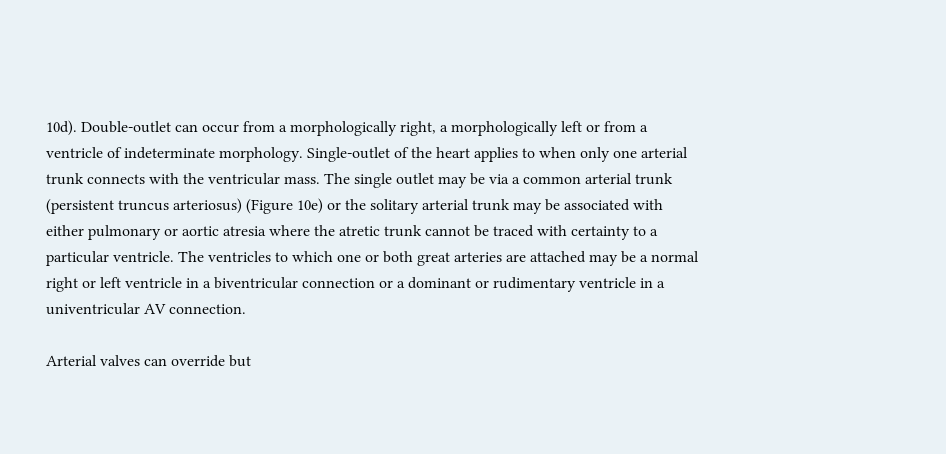10d). Double-outlet can occur from a morphologically right, a morphologically left or from a ventricle of indeterminate morphology. Single-outlet of the heart applies to when only one arterial trunk connects with the ventricular mass. The single outlet may be via a common arterial trunk (persistent truncus arteriosus) (Figure 10e) or the solitary arterial trunk may be associated with either pulmonary or aortic atresia where the atretic trunk cannot be traced with certainty to a particular ventricle. The ventricles to which one or both great arteries are attached may be a normal right or left ventricle in a biventricular connection or a dominant or rudimentary ventricle in a univentricular AV connection.

Arterial valves can override but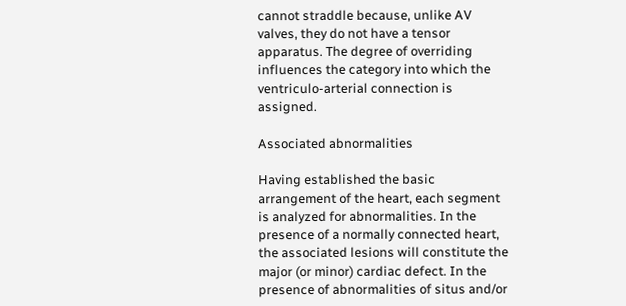cannot straddle because, unlike AV valves, they do not have a tensor apparatus. The degree of overriding influences the category into which the ventriculo-arterial connection is assigned.

Associated abnormalities

Having established the basic arrangement of the heart, each segment is analyzed for abnormalities. In the presence of a normally connected heart, the associated lesions will constitute the major (or minor) cardiac defect. In the presence of abnormalities of situs and/or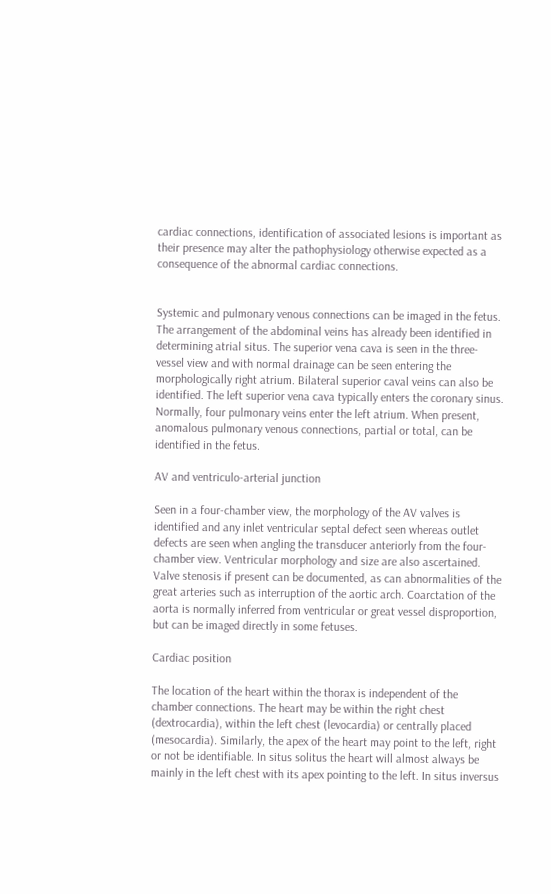cardiac connections, identification of associated lesions is important as their presence may alter the pathophysiology otherwise expected as a consequence of the abnormal cardiac connections.


Systemic and pulmonary venous connections can be imaged in the fetus. The arrangement of the abdominal veins has already been identified in determining atrial situs. The superior vena cava is seen in the three-vessel view and with normal drainage can be seen entering the morphologically right atrium. Bilateral superior caval veins can also be identified. The left superior vena cava typically enters the coronary sinus. Normally, four pulmonary veins enter the left atrium. When present, anomalous pulmonary venous connections, partial or total, can be identified in the fetus.

AV and ventriculo-arterial junction

Seen in a four-chamber view, the morphology of the AV valves is identified and any inlet ventricular septal defect seen whereas outlet defects are seen when angling the transducer anteriorly from the four-chamber view. Ventricular morphology and size are also ascertained. Valve stenosis if present can be documented, as can abnormalities of the great arteries such as interruption of the aortic arch. Coarctation of the aorta is normally inferred from ventricular or great vessel disproportion, but can be imaged directly in some fetuses.

Cardiac position

The location of the heart within the thorax is independent of the chamber connections. The heart may be within the right chest (dextrocardia), within the left chest (levocardia) or centrally placed (mesocardia). Similarly, the apex of the heart may point to the left, right or not be identifiable. In situs solitus the heart will almost always be mainly in the left chest with its apex pointing to the left. In situs inversus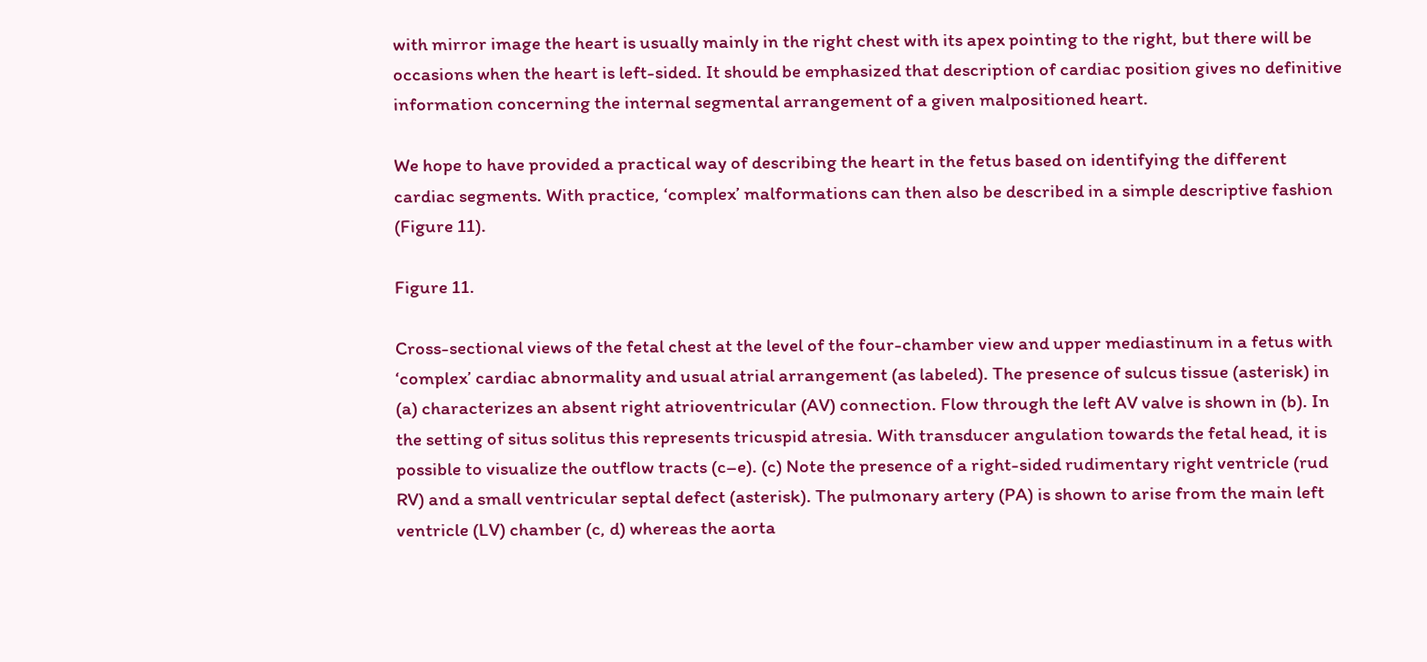with mirror image the heart is usually mainly in the right chest with its apex pointing to the right, but there will be occasions when the heart is left-sided. It should be emphasized that description of cardiac position gives no definitive information concerning the internal segmental arrangement of a given malpositioned heart.

We hope to have provided a practical way of describing the heart in the fetus based on identifying the different cardiac segments. With practice, ‘complex’ malformations can then also be described in a simple descriptive fashion (Figure 11).

Figure 11.

Cross-sectional views of the fetal chest at the level of the four-chamber view and upper mediastinum in a fetus with ‘complex’ cardiac abnormality and usual atrial arrangement (as labeled). The presence of sulcus tissue (asterisk) in (a) characterizes an absent right atrioventricular (AV) connection. Flow through the left AV valve is shown in (b). In the setting of situs solitus this represents tricuspid atresia. With transducer angulation towards the fetal head, it is possible to visualize the outflow tracts (c–e). (c) Note the presence of a right-sided rudimentary right ventricle (rud RV) and a small ventricular septal defect (asterisk). The pulmonary artery (PA) is shown to arise from the main left ventricle (LV) chamber (c, d) whereas the aorta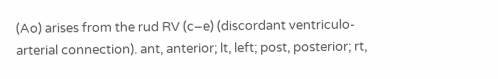(Ao) arises from the rud RV (c–e) (discordant ventriculo-arterial connection). ant, anterior; lt, left; post, posterior; rt,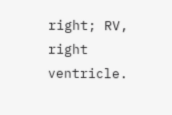right; RV, right ventricle.